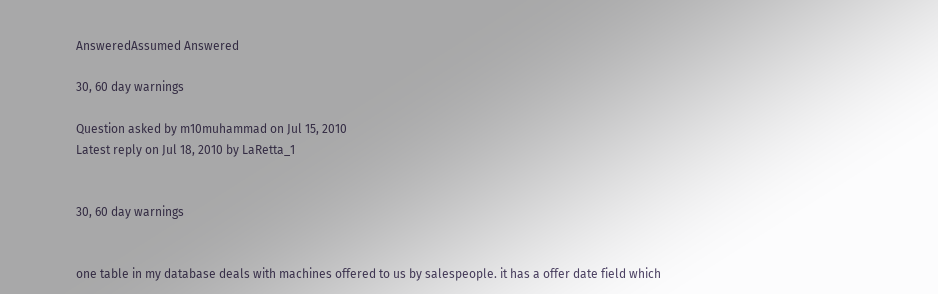AnsweredAssumed Answered

30, 60 day warnings

Question asked by m10muhammad on Jul 15, 2010
Latest reply on Jul 18, 2010 by LaRetta_1


30, 60 day warnings


one table in my database deals with machines offered to us by salespeople. it has a offer date field which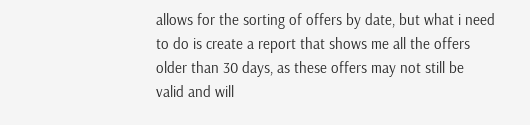allows for the sorting of offers by date, but what i need to do is create a report that shows me all the offers older than 30 days, as these offers may not still be valid and will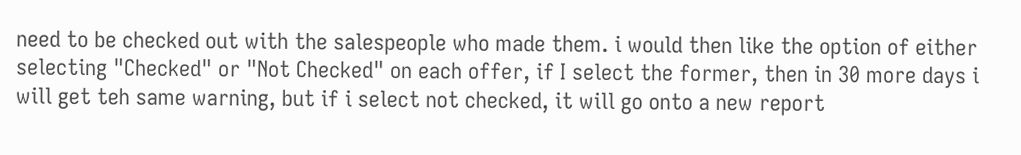need to be checked out with the salespeople who made them. i would then like the option of either selecting "Checked" or "Not Checked" on each offer, if I select the former, then in 30 more days i will get teh same warning, but if i select not checked, it will go onto a new report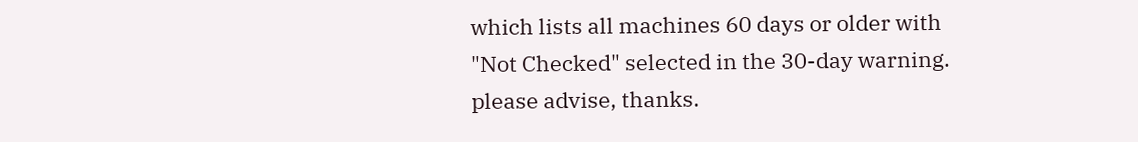which lists all machines 60 days or older with "Not Checked" selected in the 30-day warning. please advise, thanks.